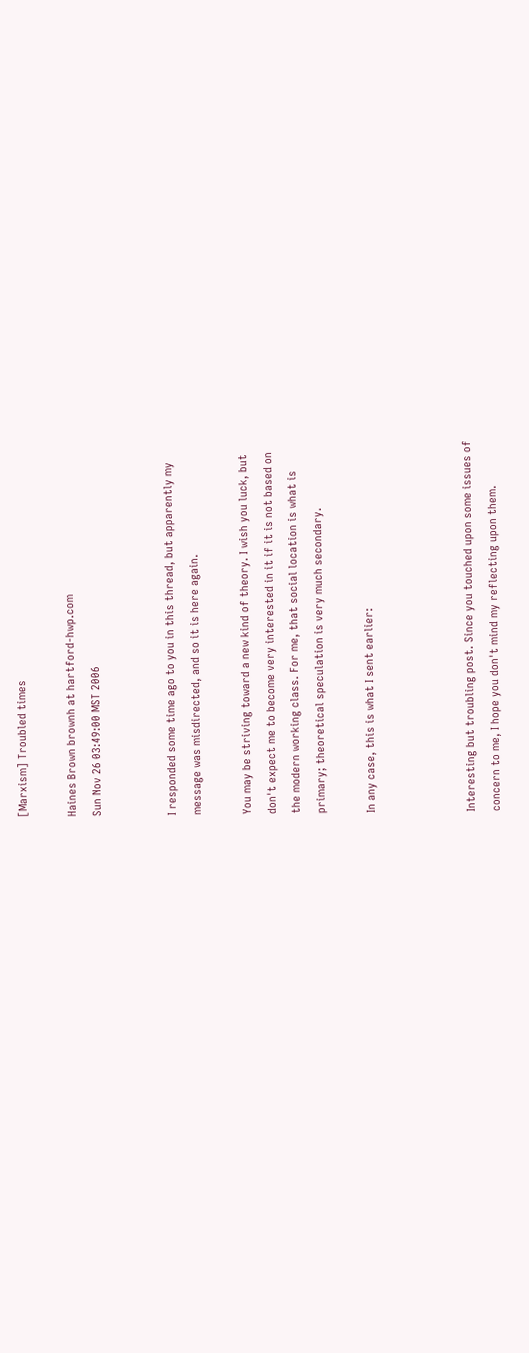[Marxism] Troubled times

Haines Brown brownh at hartford-hwp.com
Sun Nov 26 03:49:00 MST 2006


I responded some time ago to you in this thread, but apparently my
message was misdirected, and so it is here again.

You may be striving toward a new kind of theory. I wish you luck, but
don't expect me to become very interested in it if it is not based on
the modern working class. For me, that social location is what is
primary; theoretical speculation is very much secondary.

In any case, this is what I sent earlier:



Interesting but troubling post. Since you touched upon some issues of
concern to me, I hope you don't mind my reflecting upon them.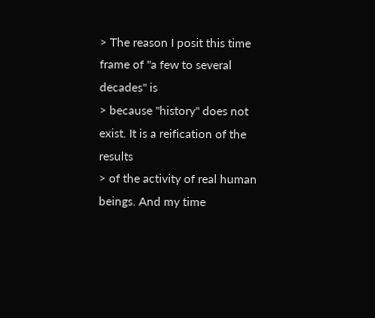> The reason I posit this time frame of "a few to several decades" is
> because "history" does not exist. It is a reification of the results
> of the activity of real human beings. And my time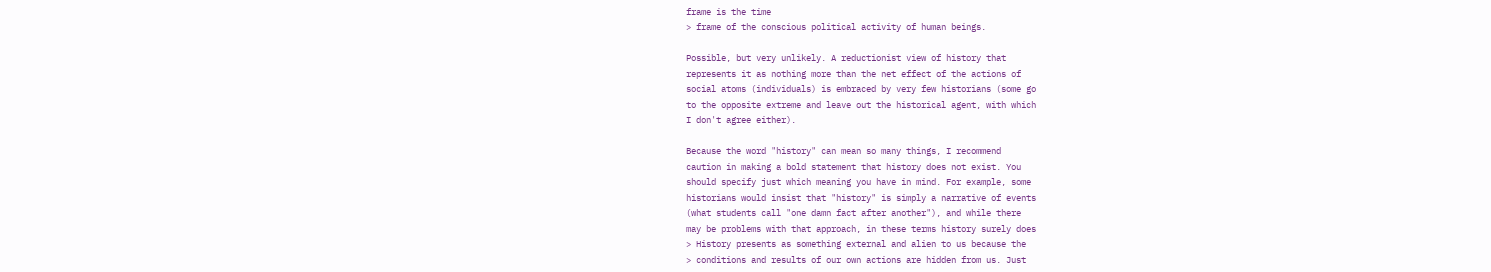frame is the time
> frame of the conscious political activity of human beings.

Possible, but very unlikely. A reductionist view of history that
represents it as nothing more than the net effect of the actions of
social atoms (individuals) is embraced by very few historians (some go
to the opposite extreme and leave out the historical agent, with which
I don't agree either).

Because the word "history" can mean so many things, I recommend
caution in making a bold statement that history does not exist. You
should specify just which meaning you have in mind. For example, some
historians would insist that "history" is simply a narrative of events
(what students call "one damn fact after another"), and while there
may be problems with that approach, in these terms history surely does
> History presents as something external and alien to us because the
> conditions and results of our own actions are hidden from us. Just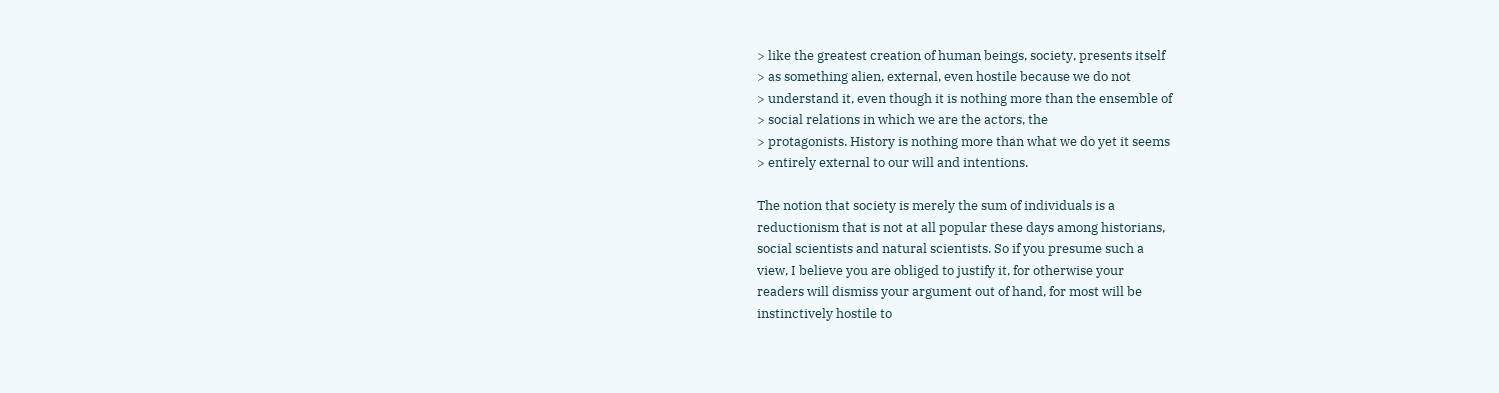> like the greatest creation of human beings, society, presents itself
> as something alien, external, even hostile because we do not
> understand it, even though it is nothing more than the ensemble of
> social relations in which we are the actors, the
> protagonists. History is nothing more than what we do yet it seems
> entirely external to our will and intentions.

The notion that society is merely the sum of individuals is a
reductionism that is not at all popular these days among historians,
social scientists and natural scientists. So if you presume such a
view, I believe you are obliged to justify it, for otherwise your
readers will dismiss your argument out of hand, for most will be
instinctively hostile to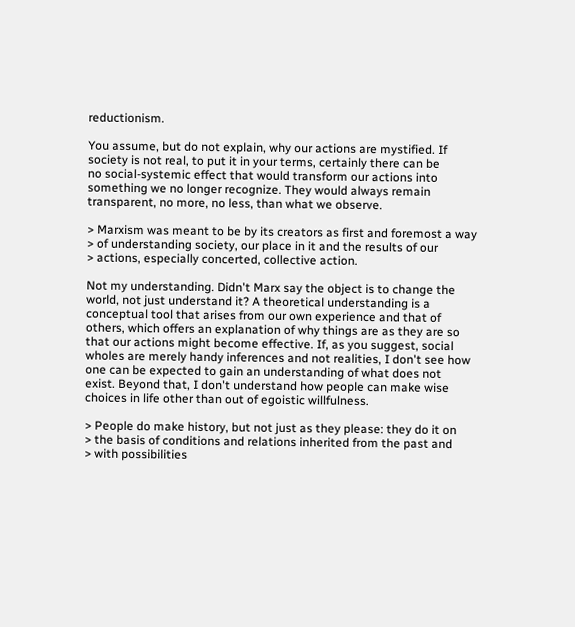reductionism.

You assume, but do not explain, why our actions are mystified. If
society is not real, to put it in your terms, certainly there can be
no social-systemic effect that would transform our actions into
something we no longer recognize. They would always remain
transparent, no more, no less, than what we observe.

> Marxism was meant to be by its creators as first and foremost a way
> of understanding society, our place in it and the results of our
> actions, especially concerted, collective action.

Not my understanding. Didn't Marx say the object is to change the
world, not just understand it? A theoretical understanding is a
conceptual tool that arises from our own experience and that of
others, which offers an explanation of why things are as they are so
that our actions might become effective. If, as you suggest, social
wholes are merely handy inferences and not realities, I don't see how
one can be expected to gain an understanding of what does not
exist. Beyond that, I don't understand how people can make wise
choices in life other than out of egoistic willfulness.

> People do make history, but not just as they please: they do it on
> the basis of conditions and relations inherited from the past and
> with possibilities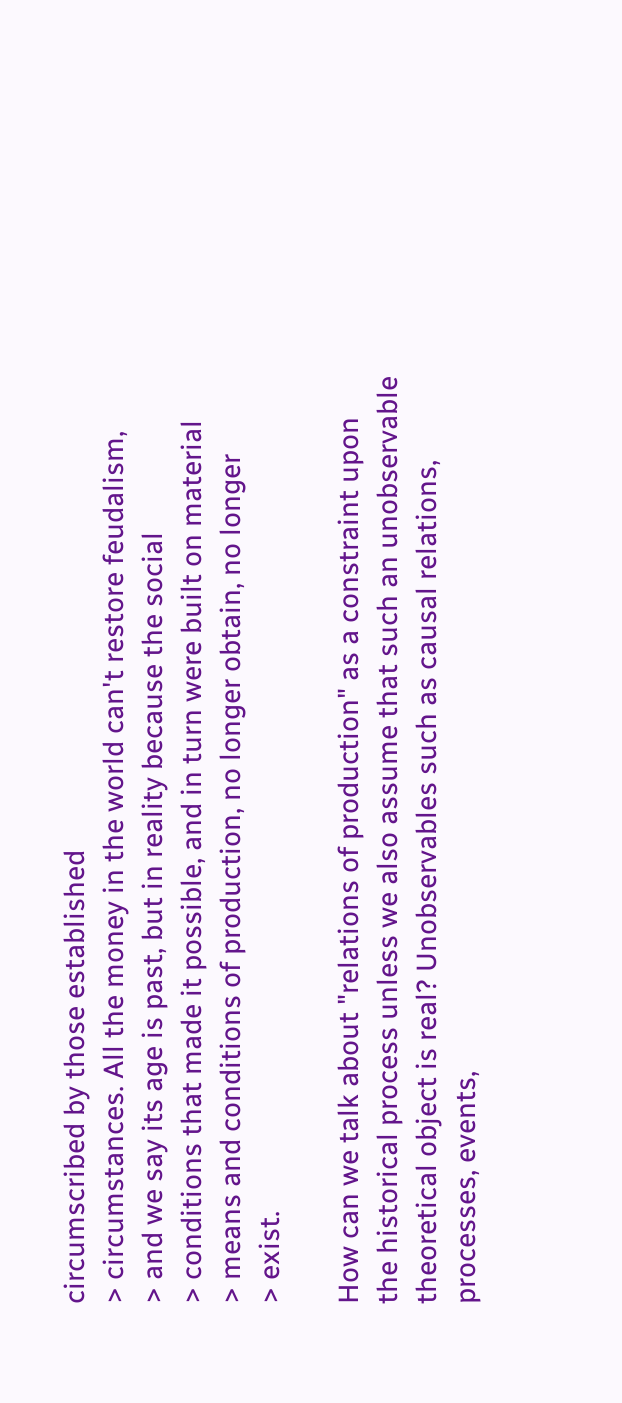circumscribed by those established
> circumstances. All the money in the world can't restore feudalism,
> and we say its age is past, but in reality because the social
> conditions that made it possible, and in turn were built on material
> means and conditions of production, no longer obtain, no longer
> exist.

How can we talk about "relations of production" as a constraint upon
the historical process unless we also assume that such an unobservable
theoretical object is real? Unobservables such as causal relations,
processes, events,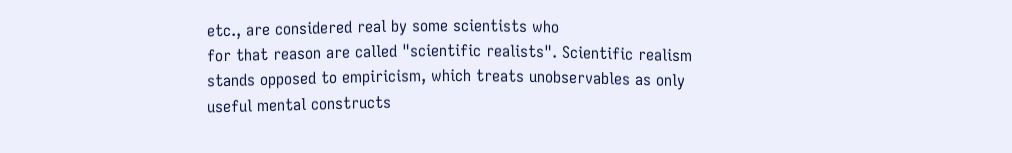etc., are considered real by some scientists who
for that reason are called "scientific realists". Scientific realism
stands opposed to empiricism, which treats unobservables as only
useful mental constructs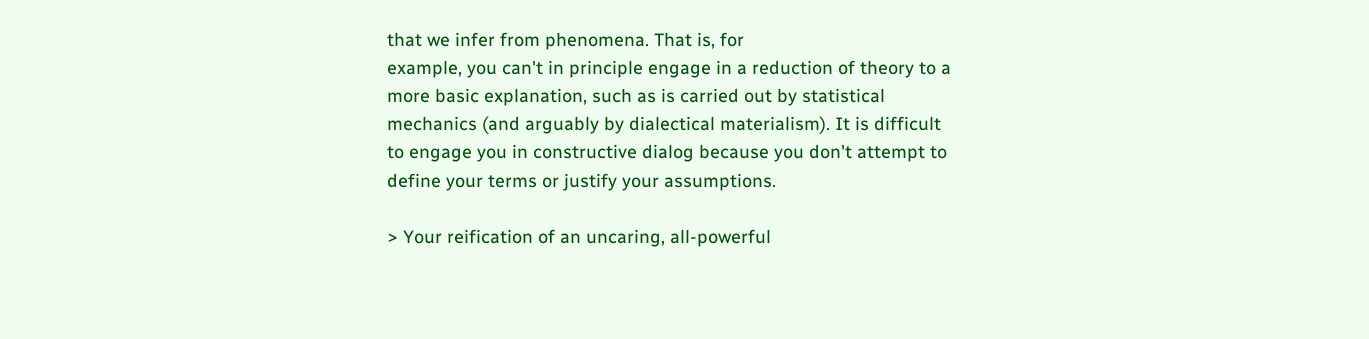that we infer from phenomena. That is, for
example, you can't in principle engage in a reduction of theory to a
more basic explanation, such as is carried out by statistical
mechanics (and arguably by dialectical materialism). It is difficult
to engage you in constructive dialog because you don't attempt to
define your terms or justify your assumptions.

> Your reification of an uncaring, all-powerful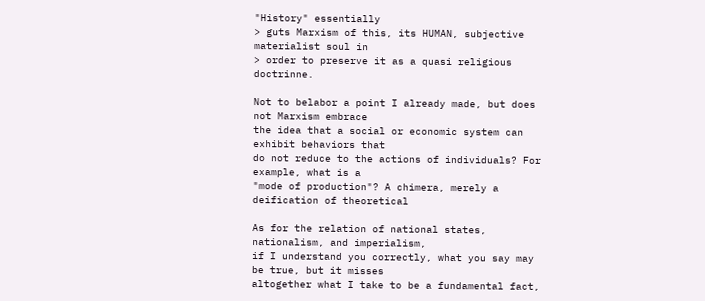"History" essentially
> guts Marxism of this, its HUMAN, subjective materialist soul in
> order to preserve it as a quasi religious doctrinne.

Not to belabor a point I already made, but does not Marxism embrace
the idea that a social or economic system can exhibit behaviors that
do not reduce to the actions of individuals? For example, what is a
"mode of production"? A chimera, merely a deification of theoretical

As for the relation of national states, nationalism, and imperialism,
if I understand you correctly, what you say may be true, but it misses
altogether what I take to be a fundamental fact,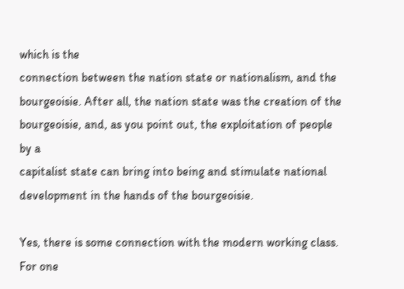which is the
connection between the nation state or nationalism, and the
bourgeoisie. After all, the nation state was the creation of the
bourgeoisie, and, as you point out, the exploitation of people by a
capitalist state can bring into being and stimulate national
development in the hands of the bourgeoisie.

Yes, there is some connection with the modern working class. For one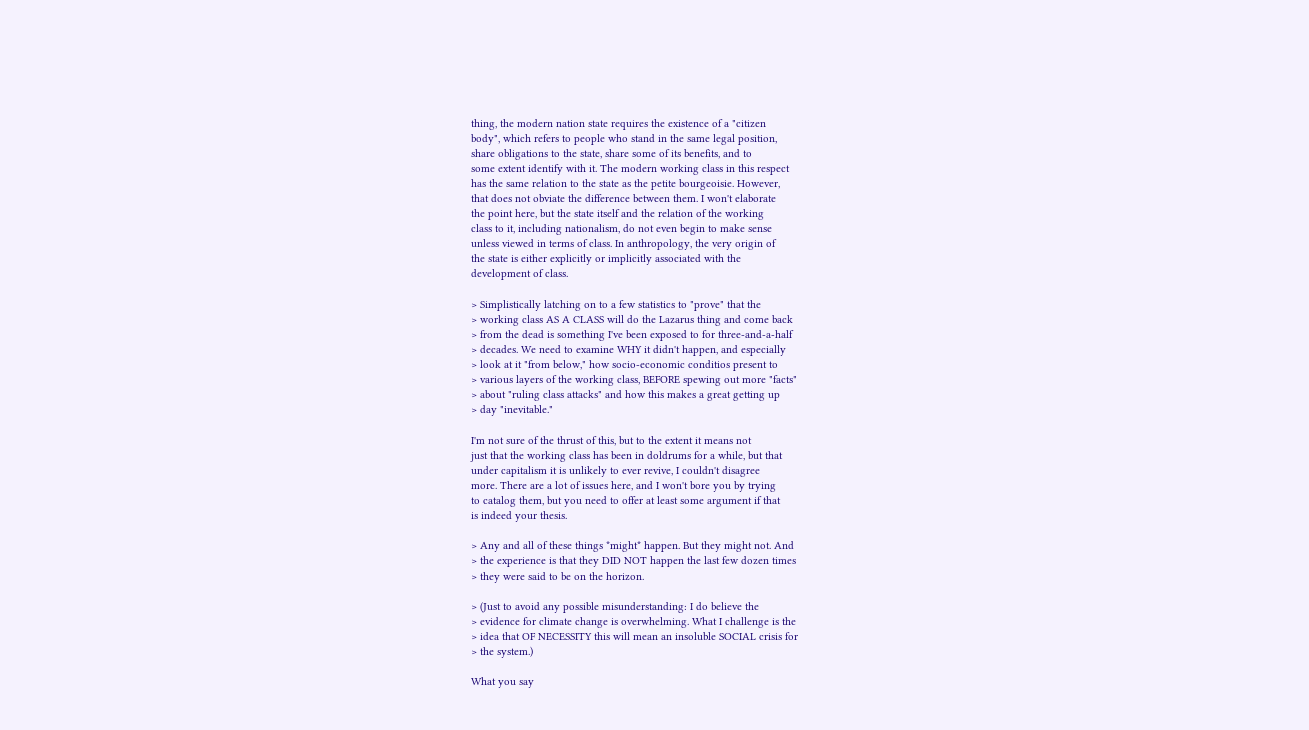thing, the modern nation state requires the existence of a "citizen
body", which refers to people who stand in the same legal position,
share obligations to the state, share some of its benefits, and to
some extent identify with it. The modern working class in this respect
has the same relation to the state as the petite bourgeoisie. However,
that does not obviate the difference between them. I won't elaborate
the point here, but the state itself and the relation of the working
class to it, including nationalism, do not even begin to make sense
unless viewed in terms of class. In anthropology, the very origin of
the state is either explicitly or implicitly associated with the
development of class.

> Simplistically latching on to a few statistics to "prove" that the
> working class AS A CLASS will do the Lazarus thing and come back
> from the dead is something I've been exposed to for three-and-a-half
> decades. We need to examine WHY it didn't happen, and especially
> look at it "from below," how socio-economic conditios present to
> various layers of the working class, BEFORE spewing out more "facts"
> about "ruling class attacks" and how this makes a great getting up
> day "inevitable."

I'm not sure of the thrust of this, but to the extent it means not
just that the working class has been in doldrums for a while, but that
under capitalism it is unlikely to ever revive, I couldn't disagree
more. There are a lot of issues here, and I won't bore you by trying
to catalog them, but you need to offer at least some argument if that
is indeed your thesis.

> Any and all of these things *might* happen. But they might not. And
> the experience is that they DID NOT happen the last few dozen times
> they were said to be on the horizon.

> (Just to avoid any possible misunderstanding: I do believe the
> evidence for climate change is overwhelming. What I challenge is the
> idea that OF NECESSITY this will mean an insoluble SOCIAL crisis for
> the system.)

What you say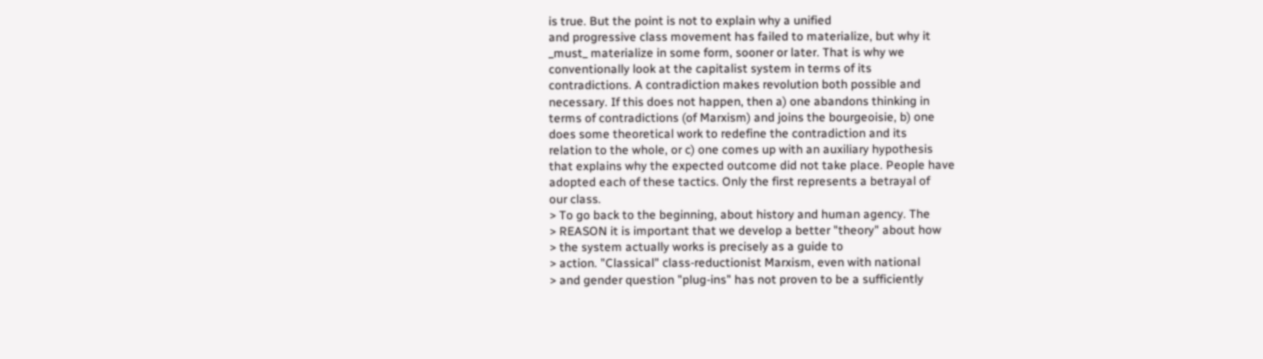is true. But the point is not to explain why a unified
and progressive class movement has failed to materialize, but why it
_must_ materialize in some form, sooner or later. That is why we
conventionally look at the capitalist system in terms of its
contradictions. A contradiction makes revolution both possible and
necessary. If this does not happen, then a) one abandons thinking in
terms of contradictions (of Marxism) and joins the bourgeoisie, b) one
does some theoretical work to redefine the contradiction and its
relation to the whole, or c) one comes up with an auxiliary hypothesis
that explains why the expected outcome did not take place. People have
adopted each of these tactics. Only the first represents a betrayal of
our class.
> To go back to the beginning, about history and human agency. The
> REASON it is important that we develop a better "theory" about how
> the system actually works is precisely as a guide to
> action. "Classical" class-reductionist Marxism, even with national
> and gender question "plug-ins" has not proven to be a sufficiently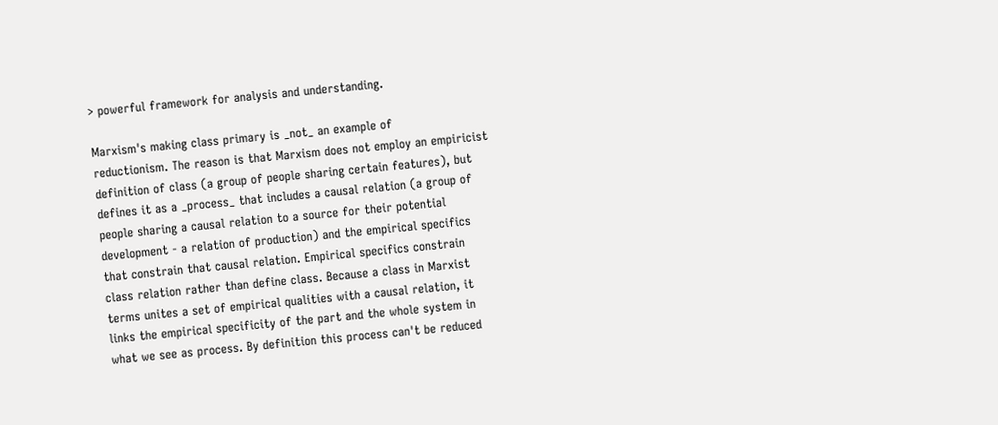> powerful framework for analysis and understanding.

Marxism's making class primary is _not_ an example of
reductionism. The reason is that Marxism does not employ an empiricist
definition of class (a group of people sharing certain features), but
defines it as a _process_ that includes a causal relation (a group of
people sharing a causal relation to a source for their potential
development - a relation of production) and the empirical specifics
that constrain that causal relation. Empirical specifics constrain
class relation rather than define class. Because a class in Marxist
terms unites a set of empirical qualities with a causal relation, it
links the empirical specificity of the part and the whole system in
what we see as process. By definition this process can't be reduced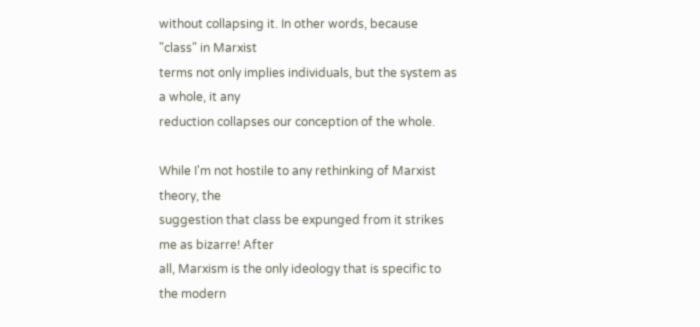without collapsing it. In other words, because "class" in Marxist
terms not only implies individuals, but the system as a whole, it any
reduction collapses our conception of the whole.

While I'm not hostile to any rethinking of Marxist theory, the
suggestion that class be expunged from it strikes me as bizarre! After
all, Marxism is the only ideology that is specific to the modern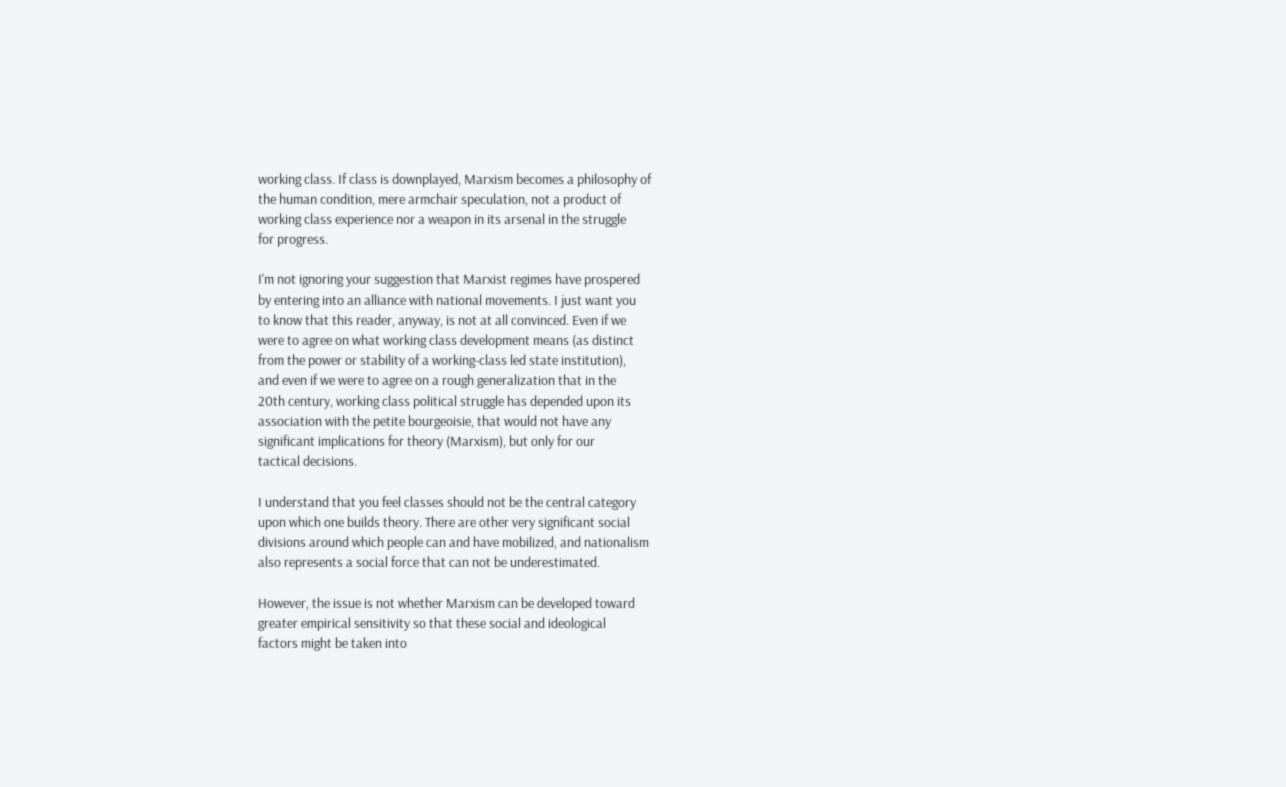working class. If class is downplayed, Marxism becomes a philosophy of
the human condition, mere armchair speculation, not a product of
working class experience nor a weapon in its arsenal in the struggle
for progress.

I'm not ignoring your suggestion that Marxist regimes have prospered
by entering into an alliance with national movements. I just want you
to know that this reader, anyway, is not at all convinced. Even if we
were to agree on what working class development means (as distinct
from the power or stability of a working-class led state institution),
and even if we were to agree on a rough generalization that in the
20th century, working class political struggle has depended upon its
association with the petite bourgeoisie, that would not have any
significant implications for theory (Marxism), but only for our
tactical decisions.

I understand that you feel classes should not be the central category
upon which one builds theory. There are other very significant social
divisions around which people can and have mobilized, and nationalism
also represents a social force that can not be underestimated.

However, the issue is not whether Marxism can be developed toward
greater empirical sensitivity so that these social and ideological
factors might be taken into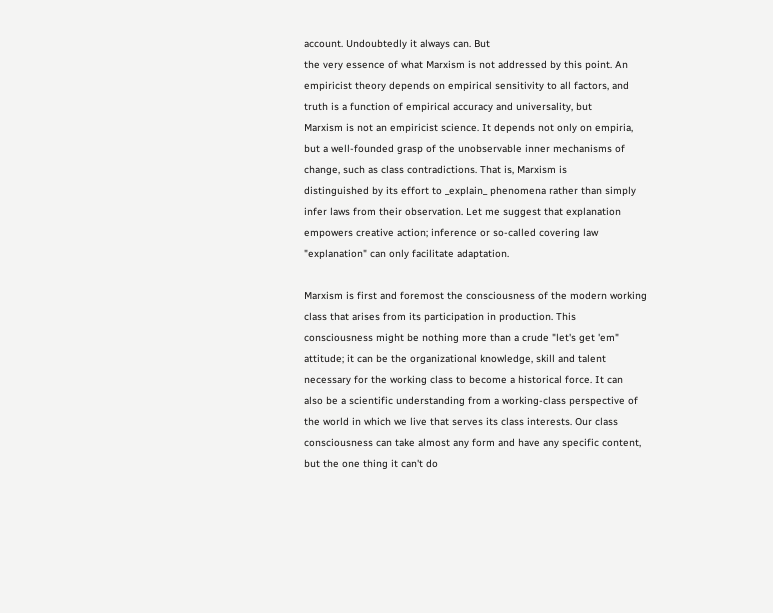account. Undoubtedly it always can. But
the very essence of what Marxism is not addressed by this point. An
empiricist theory depends on empirical sensitivity to all factors, and
truth is a function of empirical accuracy and universality, but
Marxism is not an empiricist science. It depends not only on empiria,
but a well-founded grasp of the unobservable inner mechanisms of
change, such as class contradictions. That is, Marxism is
distinguished by its effort to _explain_ phenomena rather than simply
infer laws from their observation. Let me suggest that explanation
empowers creative action; inference or so-called covering law
"explanation" can only facilitate adaptation.

Marxism is first and foremost the consciousness of the modern working
class that arises from its participation in production. This
consciousness might be nothing more than a crude "let's get 'em"
attitude; it can be the organizational knowledge, skill and talent
necessary for the working class to become a historical force. It can
also be a scientific understanding from a working-class perspective of
the world in which we live that serves its class interests. Our class
consciousness can take almost any form and have any specific content,
but the one thing it can't do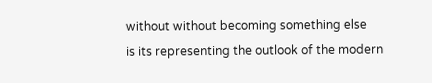without without becoming something else
is its representing the outlook of the modern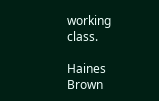working class.

Haines Brown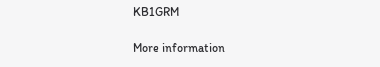KB1GRM

More information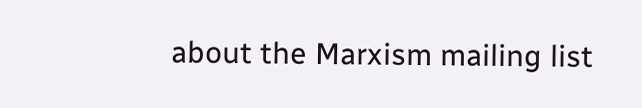about the Marxism mailing list